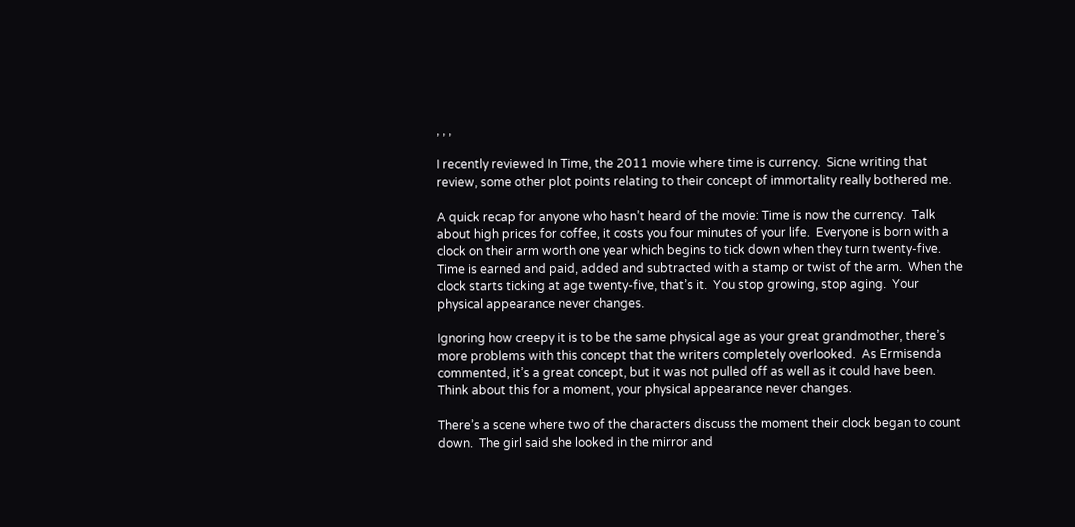, , ,

I recently reviewed In Time, the 2011 movie where time is currency.  Sicne writing that review, some other plot points relating to their concept of immortality really bothered me.

A quick recap for anyone who hasn’t heard of the movie: Time is now the currency.  Talk about high prices for coffee, it costs you four minutes of your life.  Everyone is born with a clock on their arm worth one year which begins to tick down when they turn twenty-five.  Time is earned and paid, added and subtracted with a stamp or twist of the arm.  When the clock starts ticking at age twenty-five, that’s it.  You stop growing, stop aging.  Your physical appearance never changes.

Ignoring how creepy it is to be the same physical age as your great grandmother, there’s more problems with this concept that the writers completely overlooked.  As Ermisenda commented, it’s a great concept, but it was not pulled off as well as it could have been.  Think about this for a moment, your physical appearance never changes.

There’s a scene where two of the characters discuss the moment their clock began to count down.  The girl said she looked in the mirror and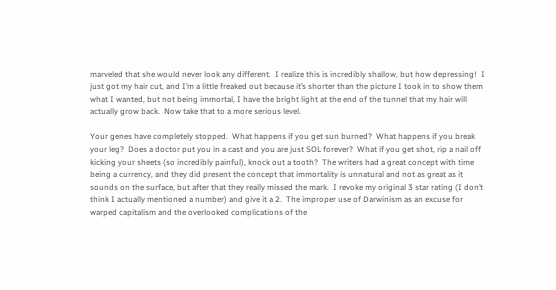marveled that she would never look any different.  I realize this is incredibly shallow, but how depressing!  I just got my hair cut, and I’m a little freaked out because it’s shorter than the picture I took in to show them what I wanted, but not being immortal, I have the bright light at the end of the tunnel that my hair will actually grow back.  Now take that to a more serious level.

Your genes have completely stopped.  What happens if you get sun burned?  What happens if you break your leg?  Does a doctor put you in a cast and you are just SOL forever?  What if you get shot, rip a nail off kicking your sheets (so incredibly painful), knock out a tooth?  The writers had a great concept with time being a currency, and they did present the concept that immortality is unnatural and not as great as it sounds on the surface, but after that they really missed the mark.  I revoke my original 3 star rating (I don’t think I actually mentioned a number) and give it a 2.  The improper use of Darwinism as an excuse for warped capitalism and the overlooked complications of the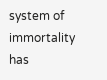system of immortality has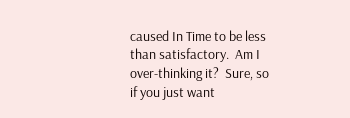caused In Time to be less than satisfactory.  Am I over-thinking it?  Sure, so if you just want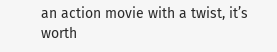an action movie with a twist, it’s worth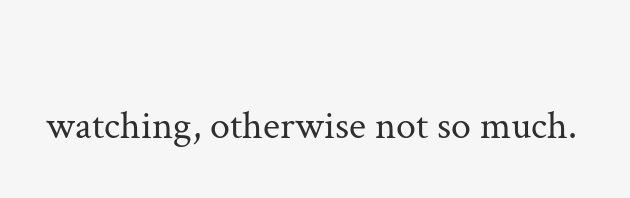watching, otherwise not so much.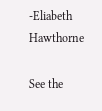-Eliabeth Hawthorne

See the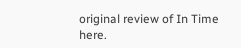original review of In Time here.